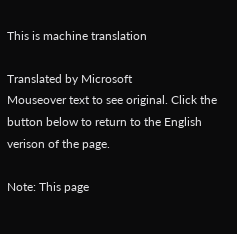This is machine translation

Translated by Microsoft
Mouseover text to see original. Click the button below to return to the English verison of the page.

Note: This page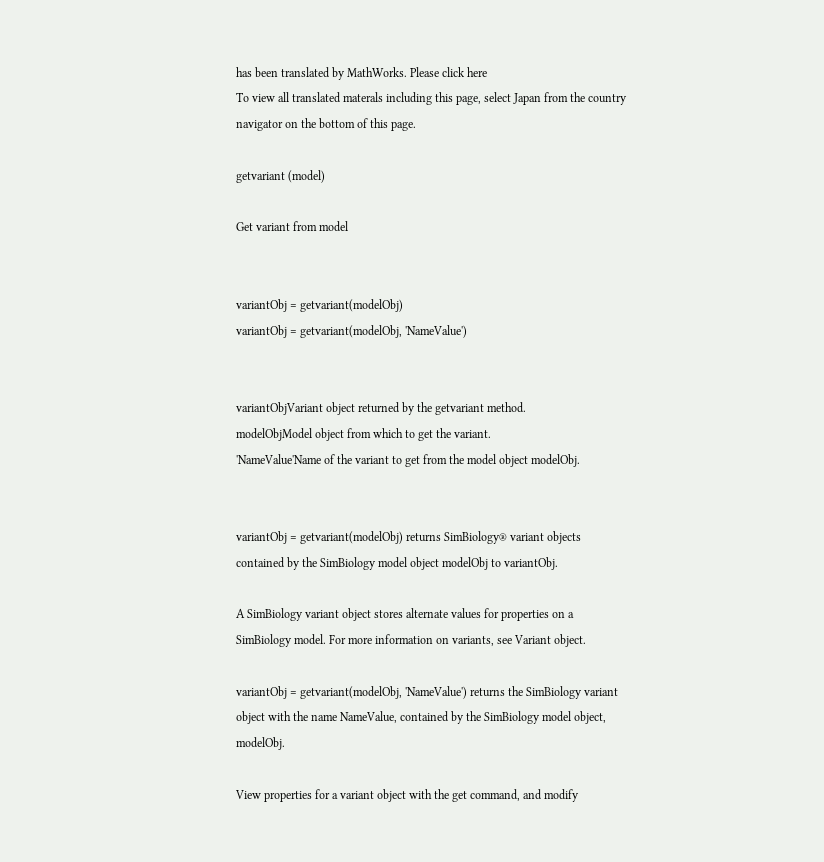has been translated by MathWorks. Please click here
To view all translated materals including this page, select Japan from the country navigator on the bottom of this page.

getvariant (model)

Get variant from model


variantObj = getvariant(modelObj)
variantObj = getvariant(modelObj, 'NameValue')


variantObjVariant object returned by the getvariant method.
modelObjModel object from which to get the variant.
'NameValue'Name of the variant to get from the model object modelObj.


variantObj = getvariant(modelObj) returns SimBiology® variant objects contained by the SimBiology model object modelObj to variantObj.

A SimBiology variant object stores alternate values for properties on a SimBiology model. For more information on variants, see Variant object.

variantObj = getvariant(modelObj, 'NameValue') returns the SimBiology variant object with the name NameValue, contained by the SimBiology model object, modelObj.

View properties for a variant object with the get command, and modify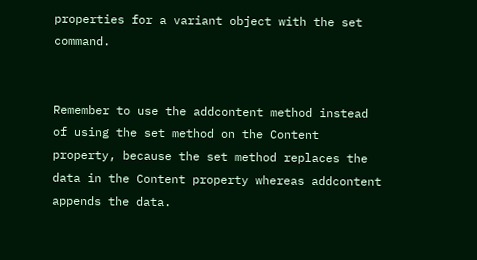properties for a variant object with the set command.


Remember to use the addcontent method instead of using the set method on the Content property, because the set method replaces the data in the Content property whereas addcontent appends the data.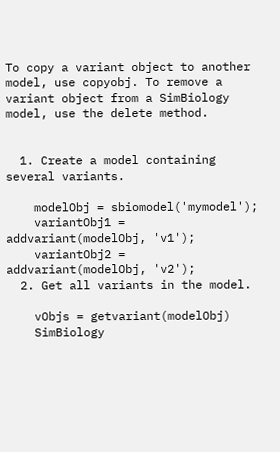To copy a variant object to another model, use copyobj. To remove a variant object from a SimBiology model, use the delete method.


  1. Create a model containing several variants.

    modelObj = sbiomodel('mymodel');
    variantObj1 = addvariant(modelObj, 'v1');
    variantObj2 = addvariant(modelObj, 'v2');
  2. Get all variants in the model.

    vObjs = getvariant(modelObj)
    SimBiology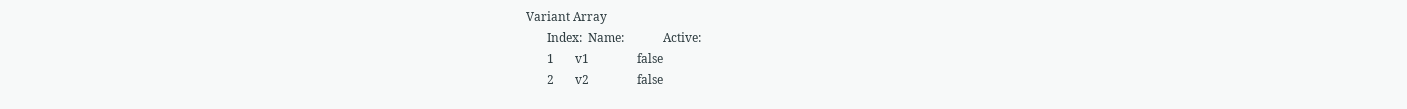Variant Array
       Index:  Name:             Active:
       1       v1                false
       2       v2                false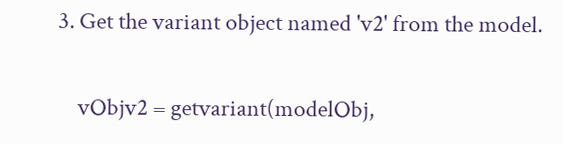3. Get the variant object named 'v2' from the model.

    vObjv2 = getvariant(modelObj,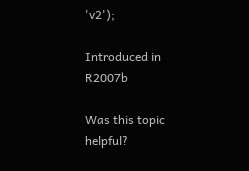'v2');

Introduced in R2007b

Was this topic helpful?